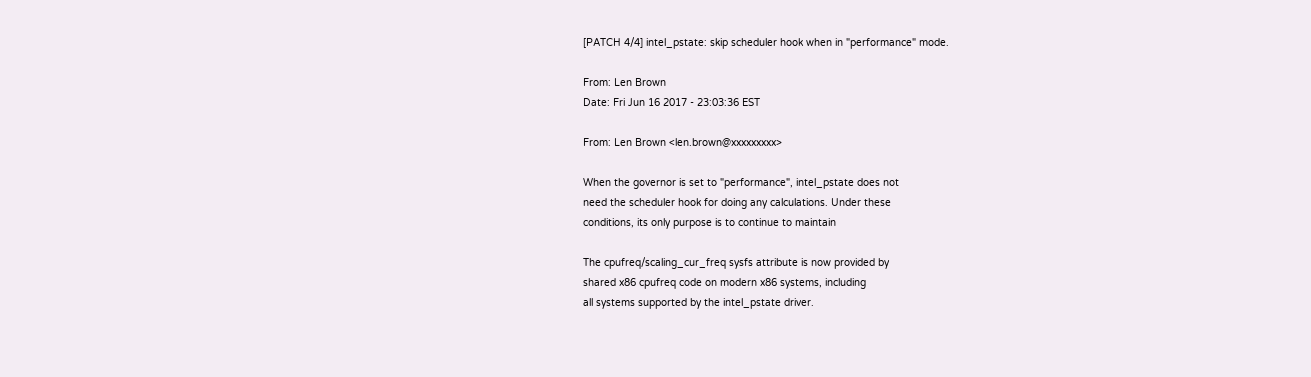[PATCH 4/4] intel_pstate: skip scheduler hook when in "performance" mode.

From: Len Brown
Date: Fri Jun 16 2017 - 23:03:36 EST

From: Len Brown <len.brown@xxxxxxxxx>

When the governor is set to "performance", intel_pstate does not
need the scheduler hook for doing any calculations. Under these
conditions, its only purpose is to continue to maintain

The cpufreq/scaling_cur_freq sysfs attribute is now provided by
shared x86 cpufreq code on modern x86 systems, including
all systems supported by the intel_pstate driver.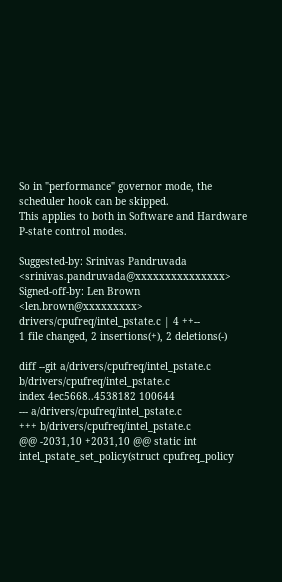So in "performance" governor mode, the scheduler hook can be skipped.
This applies to both in Software and Hardware P-state control modes.

Suggested-by: Srinivas Pandruvada <srinivas.pandruvada@xxxxxxxxxxxxxxx>
Signed-off-by: Len Brown <len.brown@xxxxxxxxx>
drivers/cpufreq/intel_pstate.c | 4 ++--
1 file changed, 2 insertions(+), 2 deletions(-)

diff --git a/drivers/cpufreq/intel_pstate.c b/drivers/cpufreq/intel_pstate.c
index 4ec5668..4538182 100644
--- a/drivers/cpufreq/intel_pstate.c
+++ b/drivers/cpufreq/intel_pstate.c
@@ -2031,10 +2031,10 @@ static int intel_pstate_set_policy(struct cpufreq_policy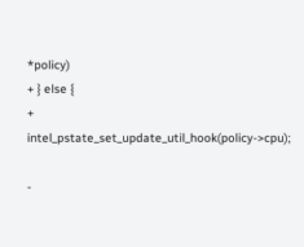*policy)
+ } else {
+ intel_pstate_set_update_util_hook(policy->cpu);

-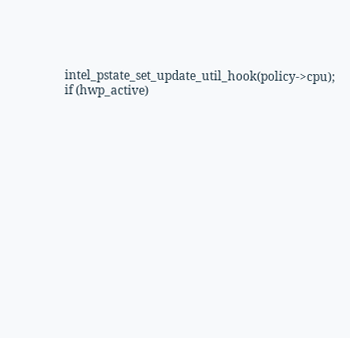intel_pstate_set_update_util_hook(policy->cpu);
if (hwp_active)